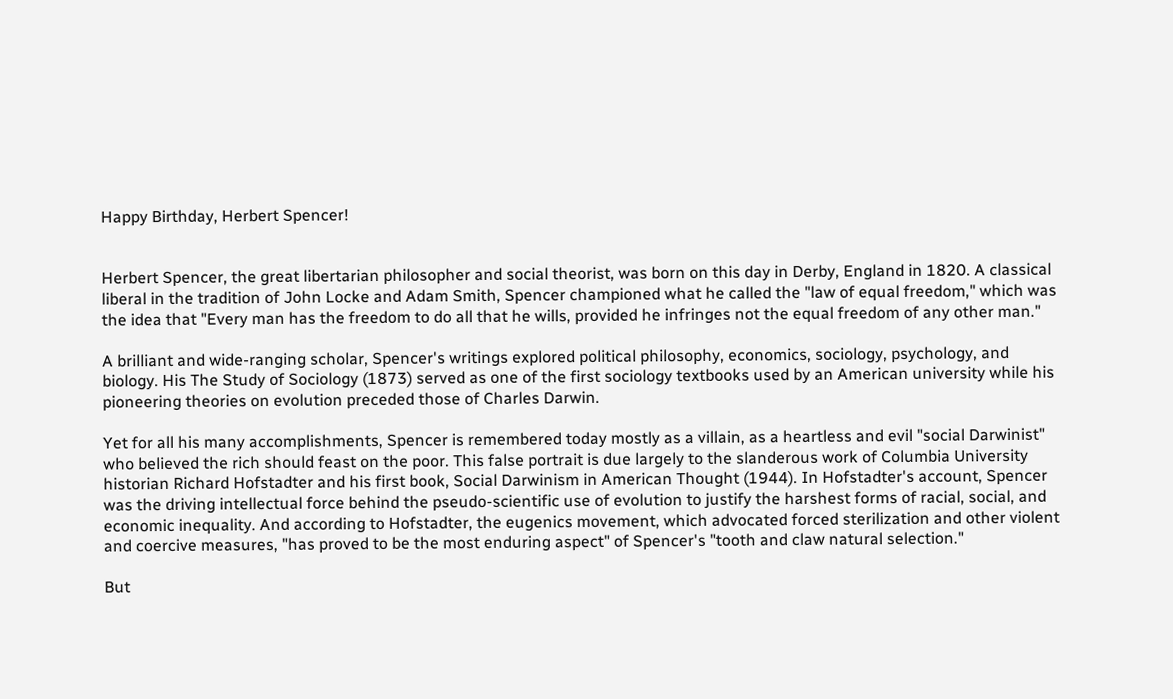Happy Birthday, Herbert Spencer!


Herbert Spencer, the great libertarian philosopher and social theorist, was born on this day in Derby, England in 1820. A classical liberal in the tradition of John Locke and Adam Smith, Spencer championed what he called the "law of equal freedom," which was the idea that "Every man has the freedom to do all that he wills, provided he infringes not the equal freedom of any other man."

A brilliant and wide-ranging scholar, Spencer's writings explored political philosophy, economics, sociology, psychology, and biology. His The Study of Sociology (1873) served as one of the first sociology textbooks used by an American university while his pioneering theories on evolution preceded those of Charles Darwin.

Yet for all his many accomplishments, Spencer is remembered today mostly as a villain, as a heartless and evil "social Darwinist" who believed the rich should feast on the poor. This false portrait is due largely to the slanderous work of Columbia University historian Richard Hofstadter and his first book, Social Darwinism in American Thought (1944). In Hofstadter's account, Spencer was the driving intellectual force behind the pseudo-scientific use of evolution to justify the harshest forms of racial, social, and economic inequality. And according to Hofstadter, the eugenics movement, which advocated forced sterilization and other violent and coercive measures, "has proved to be the most enduring aspect" of Spencer's "tooth and claw natural selection."

But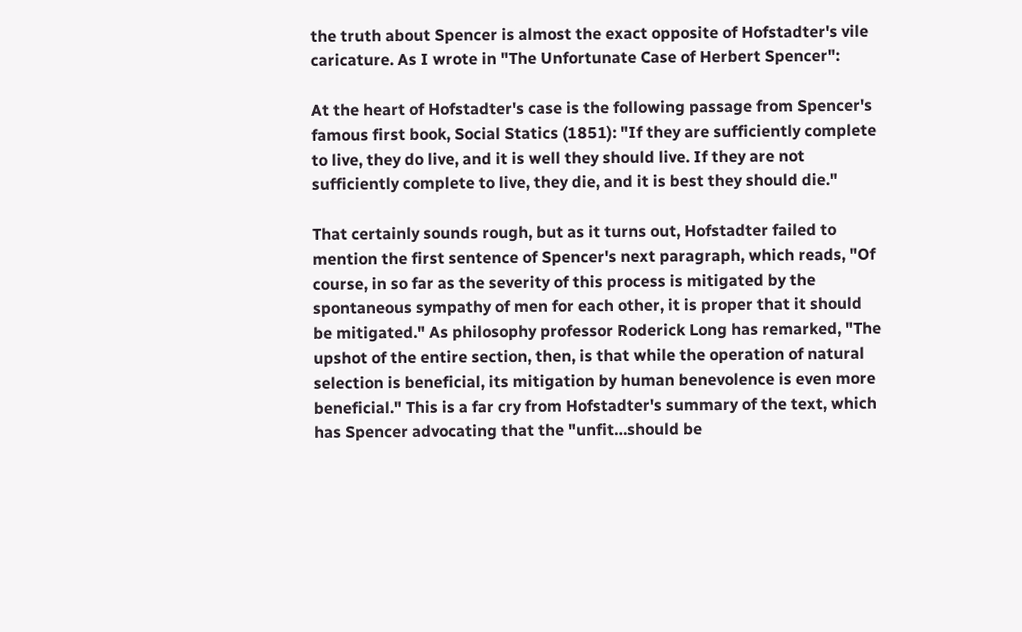the truth about Spencer is almost the exact opposite of Hofstadter's vile caricature. As I wrote in "The Unfortunate Case of Herbert Spencer":

At the heart of Hofstadter's case is the following passage from Spencer's famous first book, Social Statics (1851): "If they are sufficiently complete to live, they do live, and it is well they should live. If they are not sufficiently complete to live, they die, and it is best they should die."

That certainly sounds rough, but as it turns out, Hofstadter failed to mention the first sentence of Spencer's next paragraph, which reads, "Of course, in so far as the severity of this process is mitigated by the spontaneous sympathy of men for each other, it is proper that it should be mitigated." As philosophy professor Roderick Long has remarked, "The upshot of the entire section, then, is that while the operation of natural selection is beneficial, its mitigation by human benevolence is even more beneficial." This is a far cry from Hofstadter's summary of the text, which has Spencer advocating that the "unfit…should be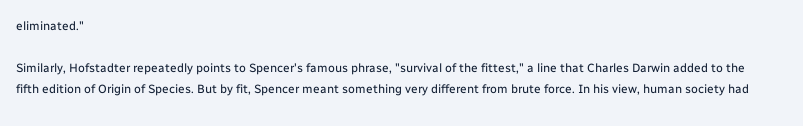eliminated."

Similarly, Hofstadter repeatedly points to Spencer's famous phrase, "survival of the fittest," a line that Charles Darwin added to the fifth edition of Origin of Species. But by fit, Spencer meant something very different from brute force. In his view, human society had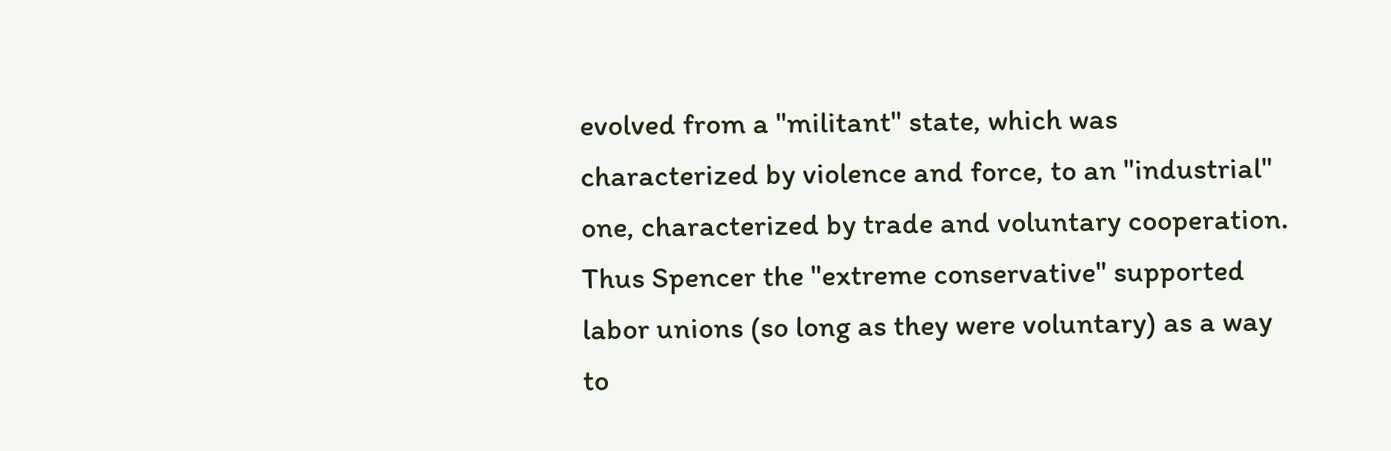evolved from a "militant" state, which was characterized by violence and force, to an "industrial" one, characterized by trade and voluntary cooperation. Thus Spencer the "extreme conservative" supported labor unions (so long as they were voluntary) as a way to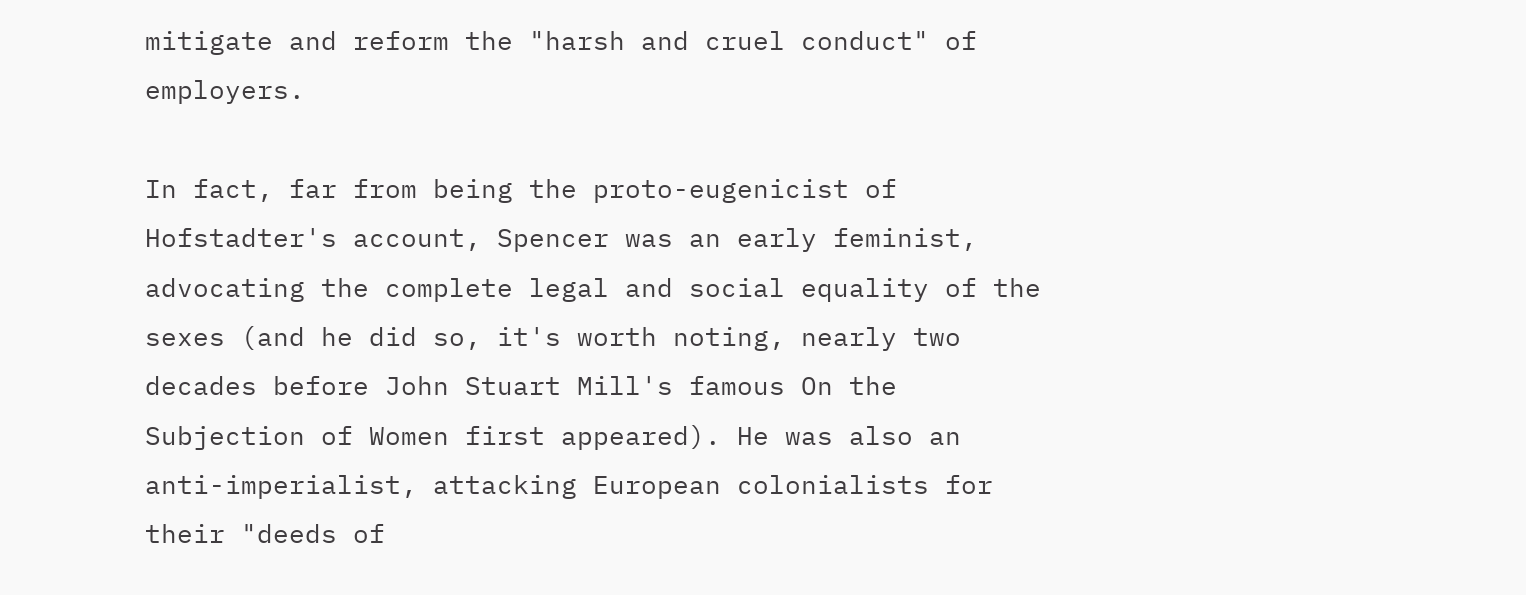mitigate and reform the "harsh and cruel conduct" of employers.

In fact, far from being the proto-eugenicist of Hofstadter's account, Spencer was an early feminist, advocating the complete legal and social equality of the sexes (and he did so, it's worth noting, nearly two decades before John Stuart Mill's famous On the Subjection of Women first appeared). He was also an anti-imperialist, attacking European colonialists for their "deeds of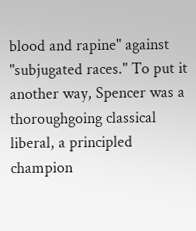blood and rapine" against "subjugated races." To put it another way, Spencer was a thoroughgoing classical liberal, a principled champion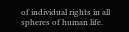of individual rights in all spheres of human life.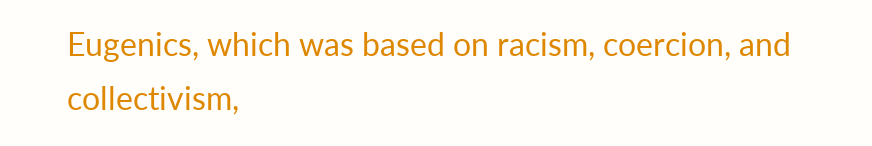Eugenics, which was based on racism, coercion, and collectivism,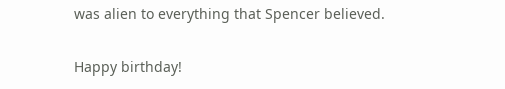was alien to everything that Spencer believed.

Happy birthday!